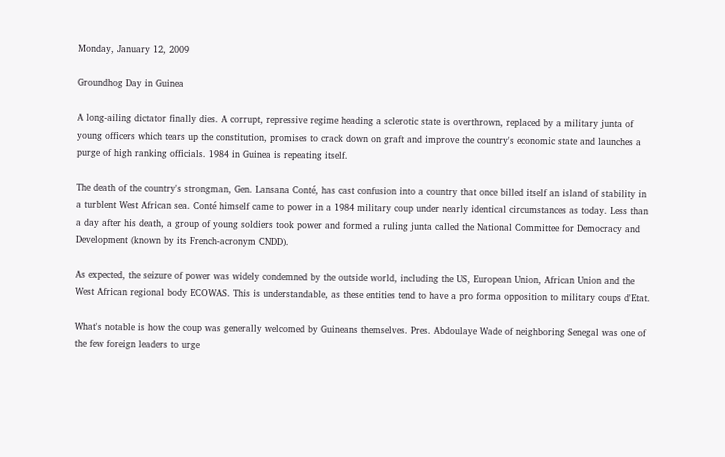Monday, January 12, 2009

Groundhog Day in Guinea

A long-ailing dictator finally dies. A corrupt, repressive regime heading a sclerotic state is overthrown, replaced by a military junta of young officers which tears up the constitution, promises to crack down on graft and improve the country's economic state and launches a purge of high ranking officials. 1984 in Guinea is repeating itself.

The death of the country's strongman, Gen. Lansana Conté, has cast confusion into a country that once billed itself an island of stability in a turblent West African sea. Conté himself came to power in a 1984 military coup under nearly identical circumstances as today. Less than a day after his death, a group of young soldiers took power and formed a ruling junta called the National Committee for Democracy and Development (known by its French-acronym CNDD).

As expected, the seizure of power was widely condemned by the outside world, including the US, European Union, African Union and the West African regional body ECOWAS. This is understandable, as these entities tend to have a pro forma opposition to military coups d'Etat.

What's notable is how the coup was generally welcomed by Guineans themselves. Pres. Abdoulaye Wade of neighboring Senegal was one of the few foreign leaders to urge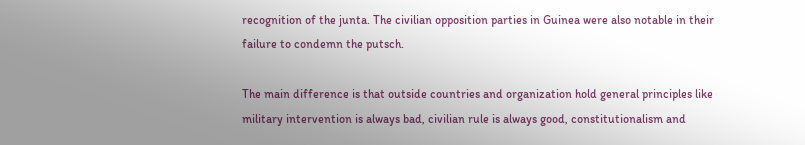recognition of the junta. The civilian opposition parties in Guinea were also notable in their failure to condemn the putsch.

The main difference is that outside countries and organization hold general principles like military intervention is always bad, civilian rule is always good, constitutionalism and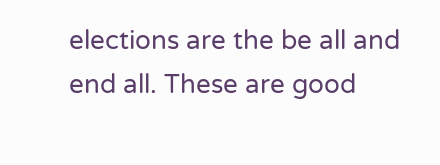elections are the be all and end all. These are good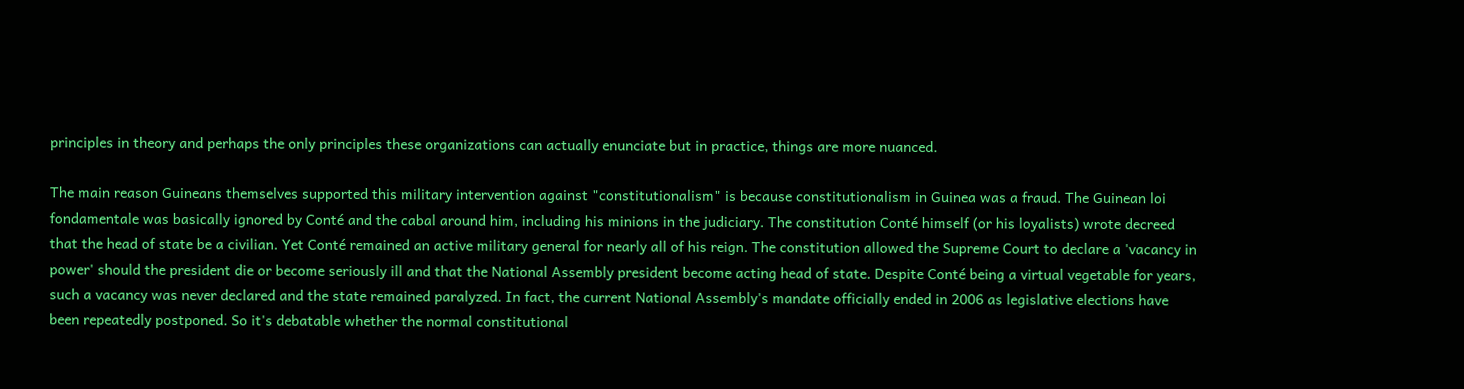principles in theory and perhaps the only principles these organizations can actually enunciate but in practice, things are more nuanced.

The main reason Guineans themselves supported this military intervention against "constitutionalism" is because constitutionalism in Guinea was a fraud. The Guinean loi fondamentale was basically ignored by Conté and the cabal around him, including his minions in the judiciary. The constitution Conté himself (or his loyalists) wrote decreed that the head of state be a civilian. Yet Conté remained an active military general for nearly all of his reign. The constitution allowed the Supreme Court to declare a 'vacancy in power' should the president die or become seriously ill and that the National Assembly president become acting head of state. Despite Conté being a virtual vegetable for years, such a vacancy was never declared and the state remained paralyzed. In fact, the current National Assembly's mandate officially ended in 2006 as legislative elections have been repeatedly postponed. So it's debatable whether the normal constitutional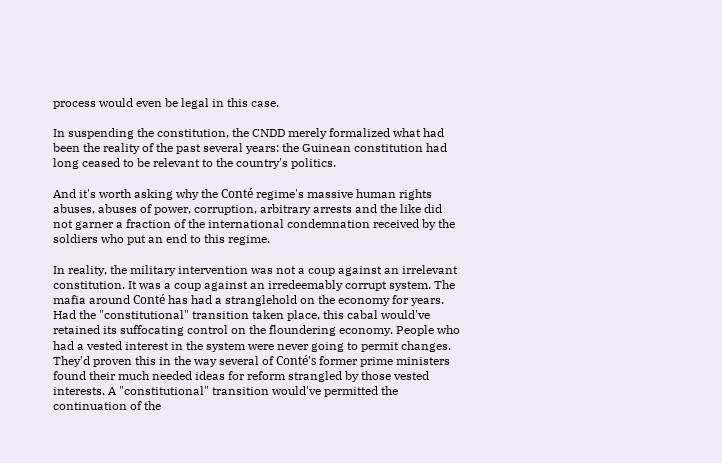process would even be legal in this case.

In suspending the constitution, the CNDD merely formalized what had been the reality of the past several years: the Guinean constitution had long ceased to be relevant to the country's politics.

And it's worth asking why the Conté regime's massive human rights abuses, abuses of power, corruption, arbitrary arrests and the like did not garner a fraction of the international condemnation received by the soldiers who put an end to this regime.

In reality, the military intervention was not a coup against an irrelevant constitution. It was a coup against an irredeemably corrupt system. The mafia around Conté has had a stranglehold on the economy for years. Had the "constitutional" transition taken place, this cabal would've retained its suffocating control on the floundering economy. People who had a vested interest in the system were never going to permit changes. They'd proven this in the way several of Conté's former prime ministers found their much needed ideas for reform strangled by those vested interests. A "constitutional" transition would've permitted the continuation of the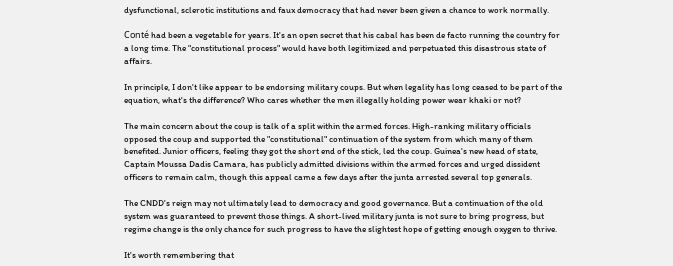dysfunctional, sclerotic institutions and faux democracy that had never been given a chance to work normally.

Conté had been a vegetable for years. It's an open secret that his cabal has been de facto running the country for a long time. The "constitutional process" would have both legitimized and perpetuated this disastrous state of affairs.

In principle, I don't like appear to be endorsing military coups. But when legality has long ceased to be part of the equation, what's the difference? Who cares whether the men illegally holding power wear khaki or not?

The main concern about the coup is talk of a split within the armed forces. High-ranking military officials opposed the coup and supported the "constitutional" continuation of the system from which many of them benefited. Junior officers, feeling they got the short end of the stick, led the coup. Guinea's new head of state, Captain Moussa Dadis Camara, has publicly admitted divisions within the armed forces and urged dissident officers to remain calm, though this appeal came a few days after the junta arrested several top generals.

The CNDD's reign may not ultimately lead to democracy and good governance. But a continuation of the old system was guaranteed to prevent those things. A short-lived military junta is not sure to bring progress, but regime change is the only chance for such progress to have the slightest hope of getting enough oxygen to thrive.

It's worth remembering that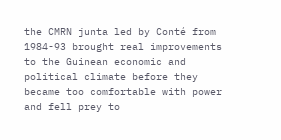the CMRN junta led by Conté from 1984-93 brought real improvements to the Guinean economic and political climate before they became too comfortable with power and fell prey to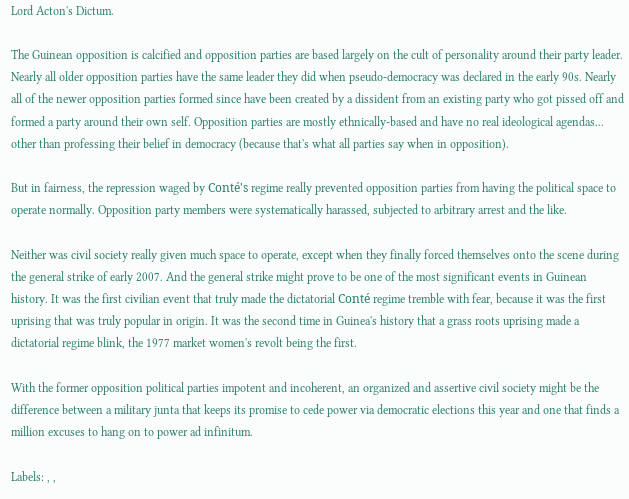Lord Acton's Dictum.

The Guinean opposition is calcified and opposition parties are based largely on the cult of personality around their party leader. Nearly all older opposition parties have the same leader they did when pseudo-democracy was declared in the early 90s. Nearly all of the newer opposition parties formed since have been created by a dissident from an existing party who got pissed off and formed a party around their own self. Opposition parties are mostly ethnically-based and have no real ideological agendas... other than professing their belief in democracy (because that's what all parties say when in opposition).

But in fairness, the repression waged by Conté's regime really prevented opposition parties from having the political space to operate normally. Opposition party members were systematically harassed, subjected to arbitrary arrest and the like.

Neither was civil society really given much space to operate, except when they finally forced themselves onto the scene during the general strike of early 2007. And the general strike might prove to be one of the most significant events in Guinean history. It was the first civilian event that truly made the dictatorial Conté regime tremble with fear, because it was the first uprising that was truly popular in origin. It was the second time in Guinea's history that a grass roots uprising made a dictatorial regime blink, the 1977 market women's revolt being the first.

With the former opposition political parties impotent and incoherent, an organized and assertive civil society might be the difference between a military junta that keeps its promise to cede power via democratic elections this year and one that finds a million excuses to hang on to power ad infinitum.

Labels: , ,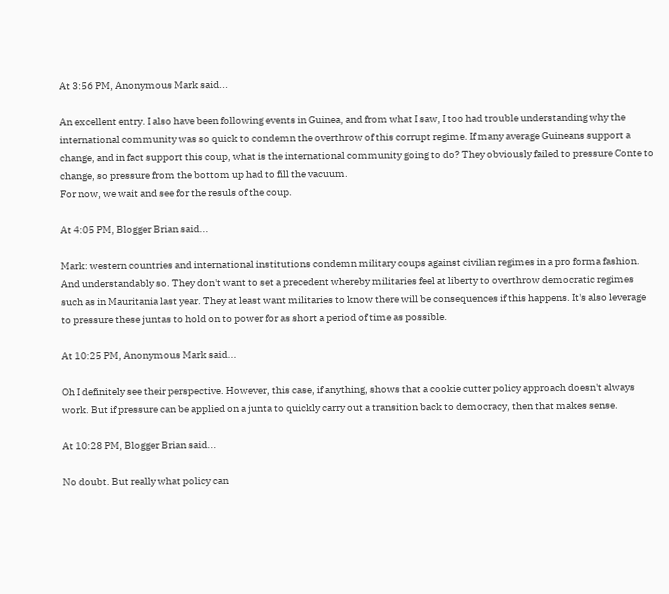At 3:56 PM, Anonymous Mark said...

An excellent entry. I also have been following events in Guinea, and from what I saw, I too had trouble understanding why the international community was so quick to condemn the overthrow of this corrupt regime. If many average Guineans support a change, and in fact support this coup, what is the international community going to do? They obviously failed to pressure Conte to change, so pressure from the bottom up had to fill the vacuum.
For now, we wait and see for the resuls of the coup.

At 4:05 PM, Blogger Brian said...

Mark: western countries and international institutions condemn military coups against civilian regimes in a pro forma fashion. And understandably so. They don't want to set a precedent whereby militaries feel at liberty to overthrow democratic regimes such as in Mauritania last year. They at least want militaries to know there will be consequences if this happens. It's also leverage to pressure these juntas to hold on to power for as short a period of time as possible.

At 10:25 PM, Anonymous Mark said...

Oh I definitely see their perspective. However, this case, if anything, shows that a cookie cutter policy approach doesn't always work. But if pressure can be applied on a junta to quickly carry out a transition back to democracy, then that makes sense.

At 10:28 PM, Blogger Brian said...

No doubt. But really what policy can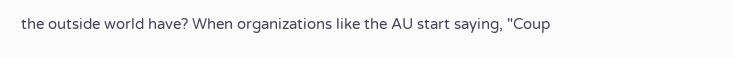the outside world have? When organizations like the AU start saying, "Coup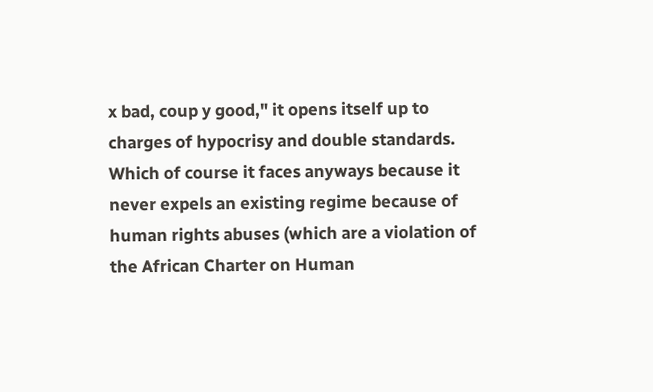x bad, coup y good," it opens itself up to charges of hypocrisy and double standards. Which of course it faces anyways because it never expels an existing regime because of human rights abuses (which are a violation of the African Charter on Human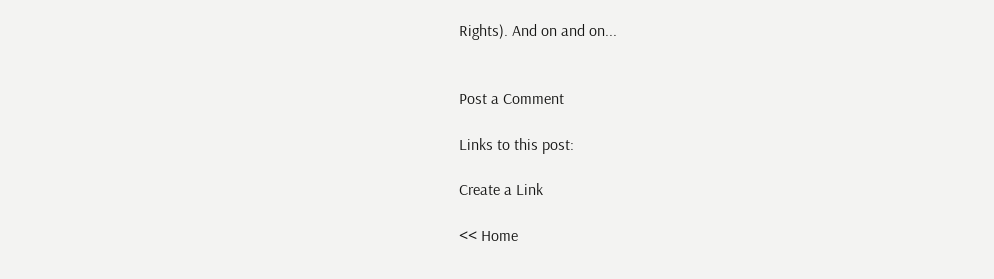Rights). And on and on...


Post a Comment

Links to this post:

Create a Link

<< Home